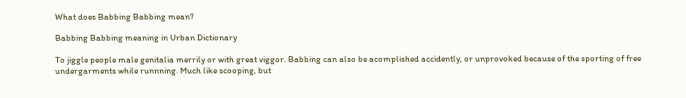What does Babbing Babbing mean?

Babbing Babbing meaning in Urban Dictionary

To jiggle people male genitalia merrily or with great viggor. Babbing can also be acomplished accidently, or unprovoked because of the sporting of free undergarments while runnning. Much like scooping, but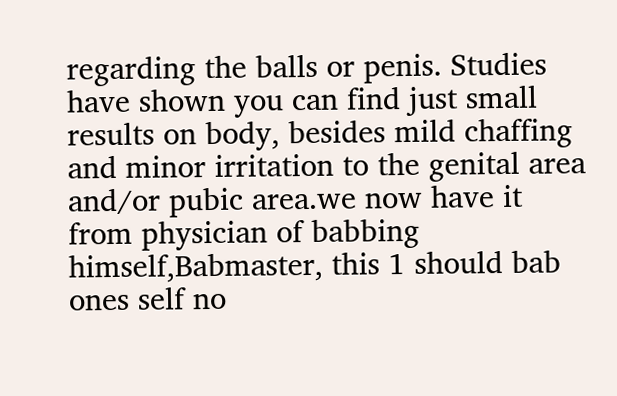regarding the balls or penis. Studies have shown you can find just small results on body, besides mild chaffing and minor irritation to the genital area and/or pubic area.we now have it from physician of babbing himself,Babmaster, this 1 should bab ones self no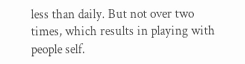less than daily. But not over two times, which results in playing with people self.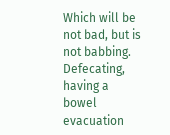Which will be not bad, but is not babbing. Defecating, having a bowel evacuation